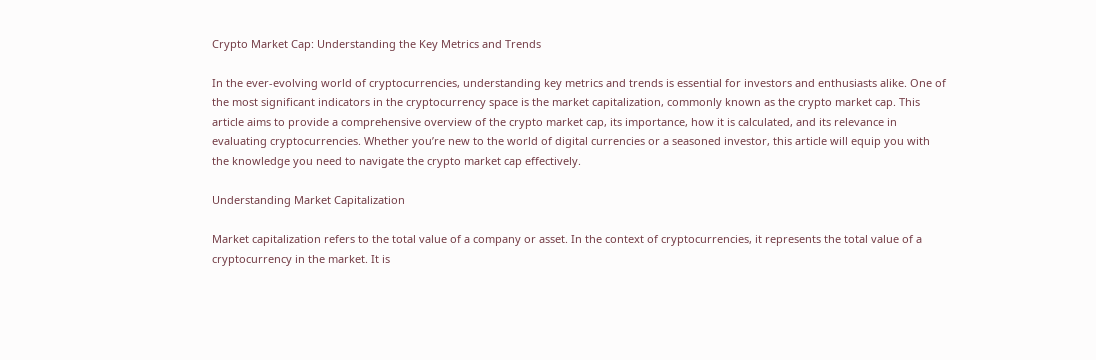Crypto Market Cap: Understanding the Key Metrics and Trends

In the ever-evolving world of cryptocurrencies, understanding key metrics and trends is essential for investors and enthusiasts alike. One of the most significant indicators in the cryptocurrency space is the market capitalization, commonly known as the crypto market cap. This article aims to provide a comprehensive overview of the crypto market cap, its importance, how it is calculated, and its relevance in evaluating cryptocurrencies. Whether you’re new to the world of digital currencies or a seasoned investor, this article will equip you with the knowledge you need to navigate the crypto market cap effectively.

Understanding Market Capitalization

Market capitalization refers to the total value of a company or asset. In the context of cryptocurrencies, it represents the total value of a cryptocurrency in the market. It is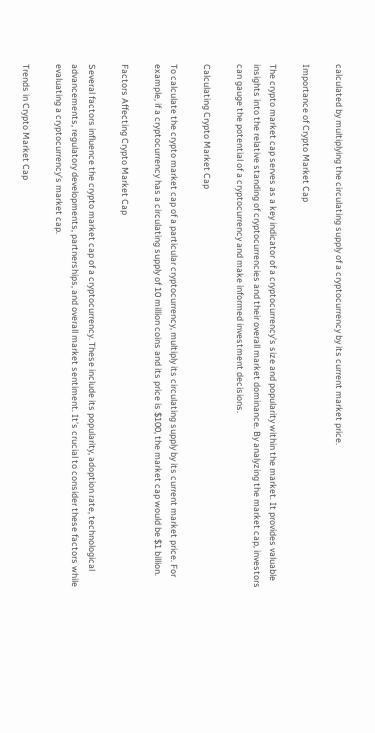calculated by multiplying the circulating supply of a cryptocurrency by its current market price.

Importance of Crypto Market Cap

The crypto market cap serves as a key indicator of a cryptocurrency’s size and popularity within the market. It provides valuable insights into the relative standing of cryptocurrencies and their overall market dominance. By analyzing the market cap, investors can gauge the potential of a cryptocurrency and make informed investment decisions.

Calculating Crypto Market Cap

To calculate the crypto market cap of a particular cryptocurrency, multiply its circulating supply by its current market price. For example, if a cryptocurrency has a circulating supply of 10 million coins and its price is $100, the market cap would be $1 billion.

Factors Affecting Crypto Market Cap

Several factors influence the crypto market cap of a cryptocurrency. These include its popularity, adoption rate, technological advancements, regulatory developments, partnerships, and overall market sentiment. It’s crucial to consider these factors while evaluating a cryptocurrency’s market cap.

Trends in Crypto Market Cap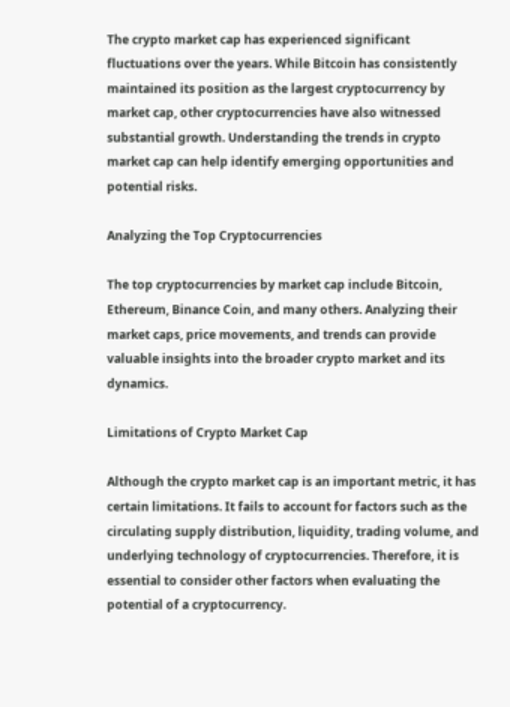The crypto market cap has experienced significant fluctuations over the years. While Bitcoin has consistently maintained its position as the largest cryptocurrency by market cap, other cryptocurrencies have also witnessed substantial growth. Understanding the trends in crypto market cap can help identify emerging opportunities and potential risks.

Analyzing the Top Cryptocurrencies

The top cryptocurrencies by market cap include Bitcoin, Ethereum, Binance Coin, and many others. Analyzing their market caps, price movements, and trends can provide valuable insights into the broader crypto market and its dynamics.

Limitations of Crypto Market Cap

Although the crypto market cap is an important metric, it has certain limitations. It fails to account for factors such as the circulating supply distribution, liquidity, trading volume, and underlying technology of cryptocurrencies. Therefore, it is essential to consider other factors when evaluating the potential of a cryptocurrency.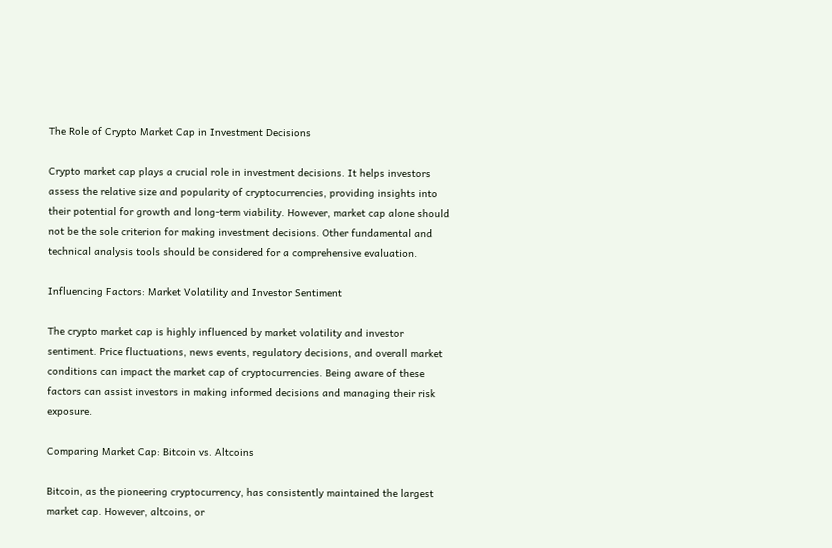The Role of Crypto Market Cap in Investment Decisions

Crypto market cap plays a crucial role in investment decisions. It helps investors assess the relative size and popularity of cryptocurrencies, providing insights into their potential for growth and long-term viability. However, market cap alone should not be the sole criterion for making investment decisions. Other fundamental and technical analysis tools should be considered for a comprehensive evaluation.

Influencing Factors: Market Volatility and Investor Sentiment

The crypto market cap is highly influenced by market volatility and investor sentiment. Price fluctuations, news events, regulatory decisions, and overall market conditions can impact the market cap of cryptocurrencies. Being aware of these factors can assist investors in making informed decisions and managing their risk exposure.

Comparing Market Cap: Bitcoin vs. Altcoins

Bitcoin, as the pioneering cryptocurrency, has consistently maintained the largest market cap. However, altcoins, or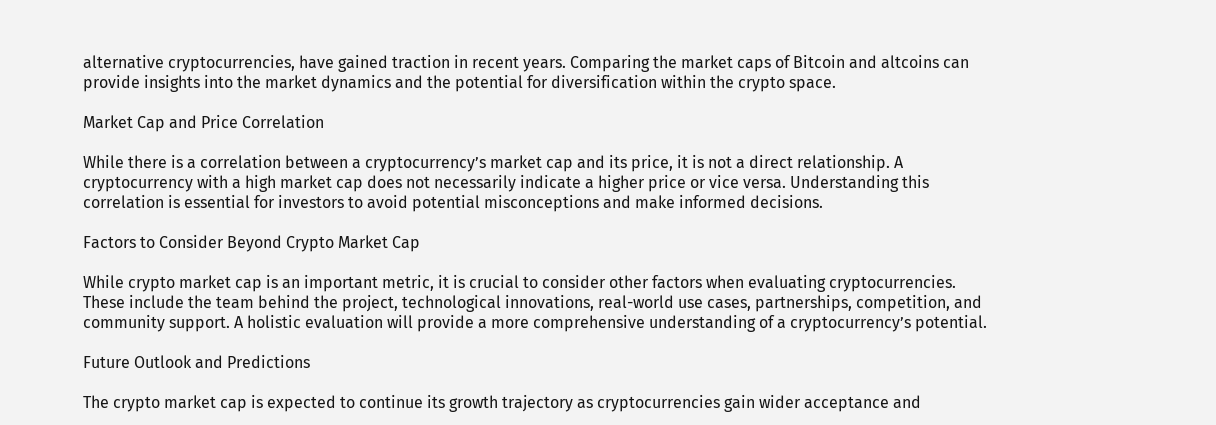alternative cryptocurrencies, have gained traction in recent years. Comparing the market caps of Bitcoin and altcoins can provide insights into the market dynamics and the potential for diversification within the crypto space.

Market Cap and Price Correlation

While there is a correlation between a cryptocurrency’s market cap and its price, it is not a direct relationship. A cryptocurrency with a high market cap does not necessarily indicate a higher price or vice versa. Understanding this correlation is essential for investors to avoid potential misconceptions and make informed decisions.

Factors to Consider Beyond Crypto Market Cap

While crypto market cap is an important metric, it is crucial to consider other factors when evaluating cryptocurrencies. These include the team behind the project, technological innovations, real-world use cases, partnerships, competition, and community support. A holistic evaluation will provide a more comprehensive understanding of a cryptocurrency’s potential.

Future Outlook and Predictions

The crypto market cap is expected to continue its growth trajectory as cryptocurrencies gain wider acceptance and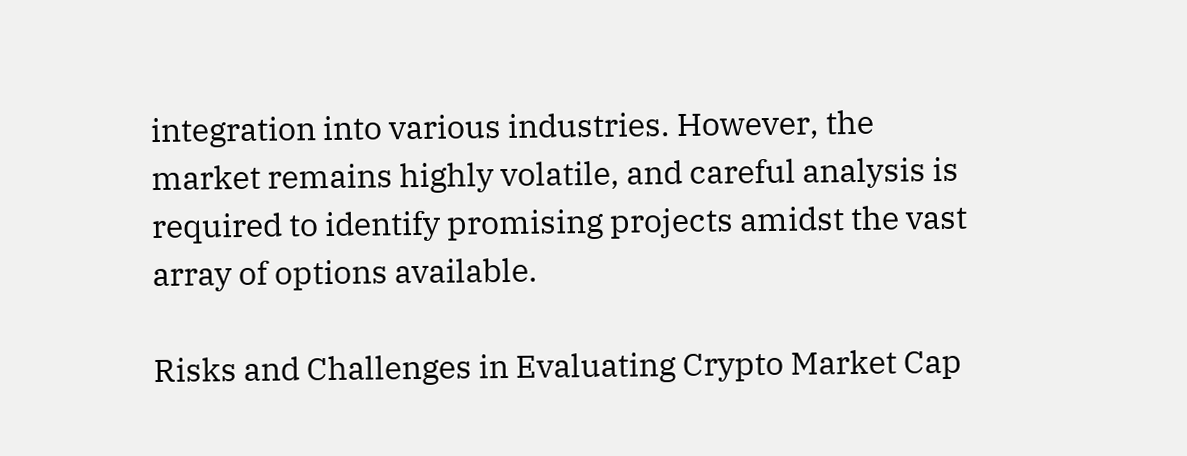integration into various industries. However, the market remains highly volatile, and careful analysis is required to identify promising projects amidst the vast array of options available.

Risks and Challenges in Evaluating Crypto Market Cap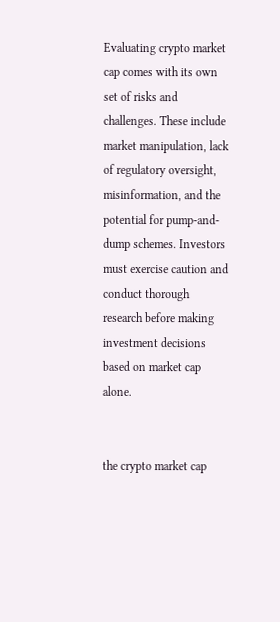Evaluating crypto market cap comes with its own set of risks and challenges. These include market manipulation, lack of regulatory oversight, misinformation, and the potential for pump-and-dump schemes. Investors must exercise caution and conduct thorough research before making investment decisions based on market cap alone.


the crypto market cap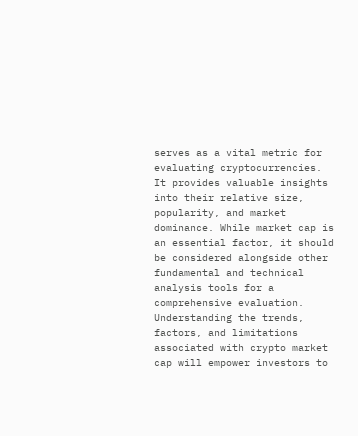serves as a vital metric for evaluating cryptocurrencies. It provides valuable insights into their relative size, popularity, and market dominance. While market cap is an essential factor, it should be considered alongside other fundamental and technical analysis tools for a comprehensive evaluation. Understanding the trends, factors, and limitations associated with crypto market cap will empower investors to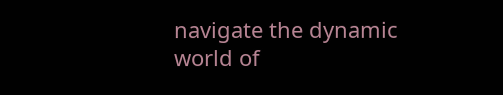navigate the dynamic world of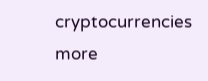cryptocurrencies more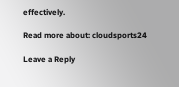effectively.

Read more about: cloudsports24

Leave a Reply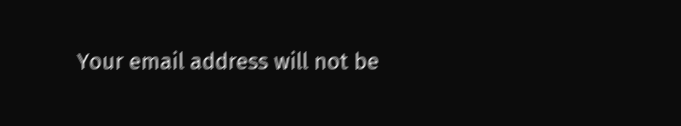Your email address will not be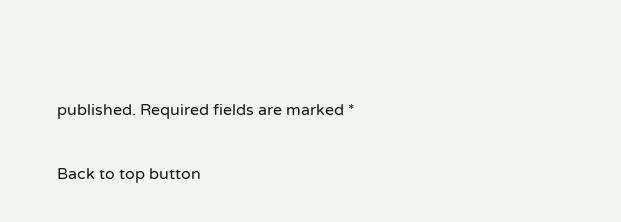published. Required fields are marked *

Back to top button